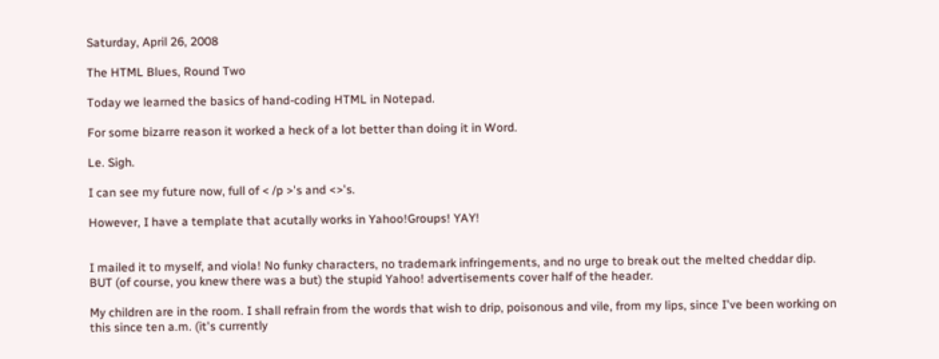Saturday, April 26, 2008

The HTML Blues, Round Two

Today we learned the basics of hand-coding HTML in Notepad.

For some bizarre reason it worked a heck of a lot better than doing it in Word.

Le. Sigh.

I can see my future now, full of < /p >'s and <>'s.

However, I have a template that acutally works in Yahoo!Groups! YAY!


I mailed it to myself, and viola! No funky characters, no trademark infringements, and no urge to break out the melted cheddar dip. BUT (of course, you knew there was a but) the stupid Yahoo! advertisements cover half of the header.

My children are in the room. I shall refrain from the words that wish to drip, poisonous and vile, from my lips, since I've been working on this since ten a.m. (it's currently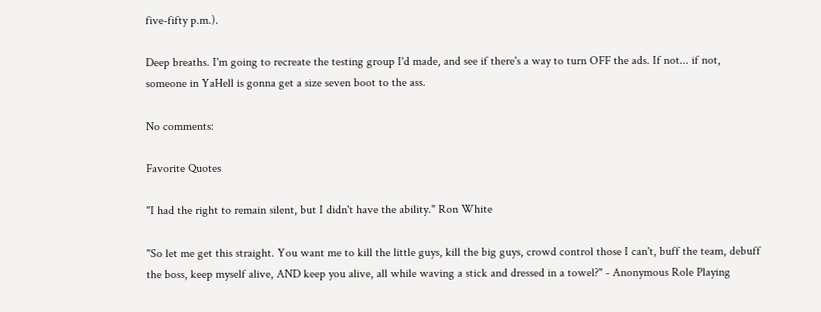five-fifty p.m.).

Deep breaths. I'm going to recreate the testing group I'd made, and see if there's a way to turn OFF the ads. If not... if not, someone in YaHell is gonna get a size seven boot to the ass.

No comments:

Favorite Quotes

"I had the right to remain silent, but I didn't have the ability." Ron White

"So let me get this straight. You want me to kill the little guys, kill the big guys, crowd control those I can't, buff the team, debuff the boss, keep myself alive, AND keep you alive, all while waving a stick and dressed in a towel?" - Anonymous Role Playing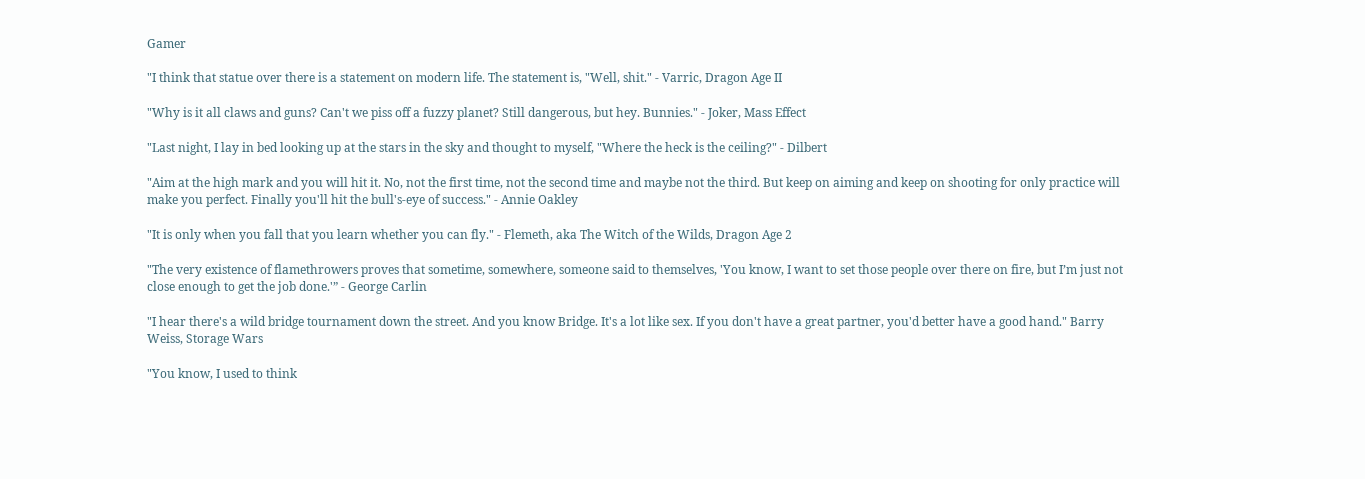Gamer

"I think that statue over there is a statement on modern life. The statement is, "Well, shit." - Varric, Dragon Age II

"Why is it all claws and guns? Can't we piss off a fuzzy planet? Still dangerous, but hey. Bunnies." - Joker, Mass Effect

"Last night, I lay in bed looking up at the stars in the sky and thought to myself, "Where the heck is the ceiling?" - Dilbert

"Aim at the high mark and you will hit it. No, not the first time, not the second time and maybe not the third. But keep on aiming and keep on shooting for only practice will make you perfect. Finally you'll hit the bull's-eye of success." - Annie Oakley

"It is only when you fall that you learn whether you can fly." - Flemeth, aka The Witch of the Wilds, Dragon Age 2

"The very existence of flamethrowers proves that sometime, somewhere, someone said to themselves, 'You know, I want to set those people over there on fire, but I’m just not close enough to get the job done.'” - George Carlin

"I hear there's a wild bridge tournament down the street. And you know Bridge. It's a lot like sex. If you don't have a great partner, you'd better have a good hand." Barry Weiss, Storage Wars

"You know, I used to think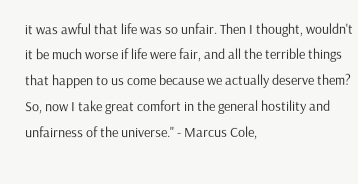it was awful that life was so unfair. Then I thought, wouldn't it be much worse if life were fair, and all the terrible things that happen to us come because we actually deserve them? So, now I take great comfort in the general hostility and unfairness of the universe." - Marcus Cole,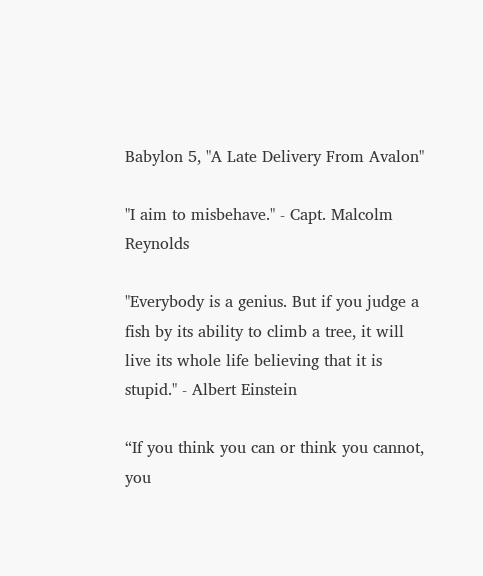Babylon 5, "A Late Delivery From Avalon"

"I aim to misbehave." - Capt. Malcolm Reynolds

"Everybody is a genius. But if you judge a fish by its ability to climb a tree, it will live its whole life believing that it is stupid." - Albert Einstein

“If you think you can or think you cannot, you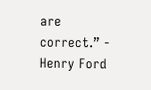are correct.” - Henry Ford